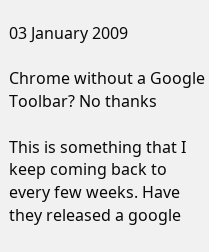03 January 2009

Chrome without a Google Toolbar? No thanks

This is something that I keep coming back to every few weeks. Have they released a google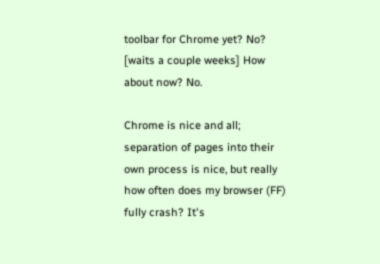toolbar for Chrome yet? No? [waits a couple weeks] How about now? No.

Chrome is nice and all; separation of pages into their own process is nice, but really how often does my browser (FF) fully crash? It's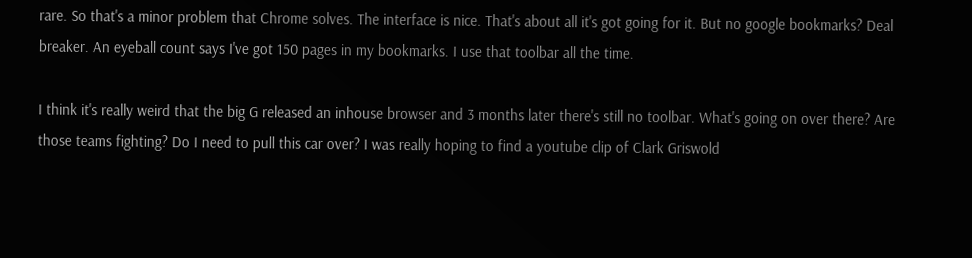rare. So that's a minor problem that Chrome solves. The interface is nice. That's about all it's got going for it. But no google bookmarks? Deal breaker. An eyeball count says I've got 150 pages in my bookmarks. I use that toolbar all the time.

I think it's really weird that the big G released an inhouse browser and 3 months later there's still no toolbar. What's going on over there? Are those teams fighting? Do I need to pull this car over? I was really hoping to find a youtube clip of Clark Griswold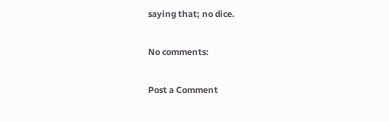saying that; no dice.

No comments:

Post a Comment